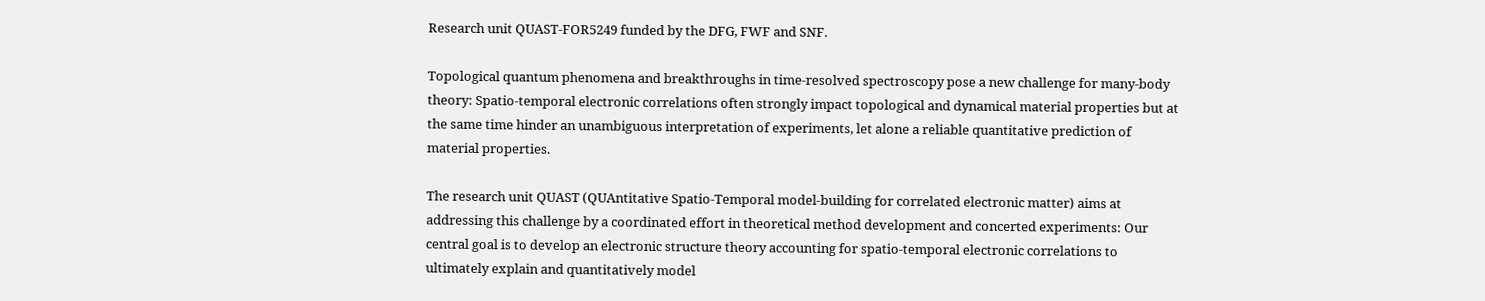Research unit QUAST-FOR5249 funded by the DFG, FWF and SNF.

Topological quantum phenomena and breakthroughs in time-resolved spectroscopy pose a new challenge for many-body theory: Spatio-temporal electronic correlations often strongly impact topological and dynamical material properties but at the same time hinder an unambiguous interpretation of experiments, let alone a reliable quantitative prediction of material properties.

The research unit QUAST (QUAntitative Spatio-Temporal model-building for correlated electronic matter) aims at addressing this challenge by a coordinated effort in theoretical method development and concerted experiments: Our central goal is to develop an electronic structure theory accounting for spatio-temporal electronic correlations to ultimately explain and quantitatively model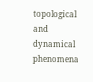topological and dynamical phenomena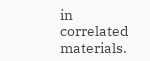in correlated materials.